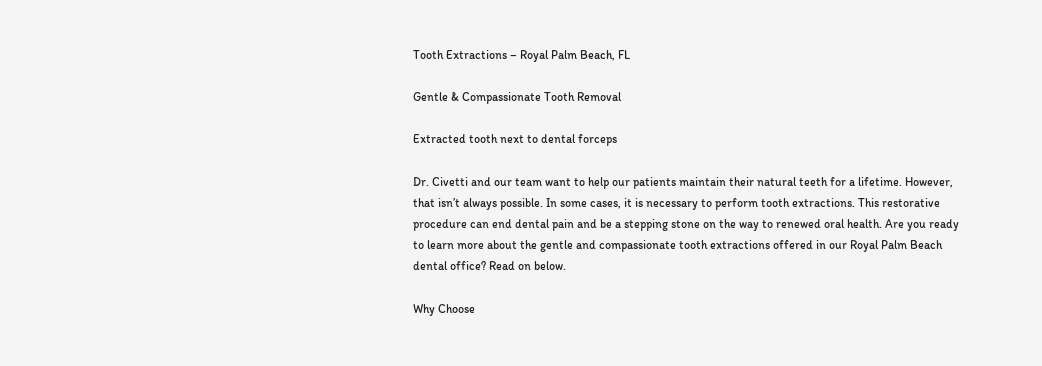Tooth Extractions – Royal Palm Beach, FL

Gentle & Compassionate Tooth Removal

Extracted tooth next to dental forceps

Dr. Civetti and our team want to help our patients maintain their natural teeth for a lifetime. However, that isn’t always possible. In some cases, it is necessary to perform tooth extractions. This restorative procedure can end dental pain and be a stepping stone on the way to renewed oral health. Are you ready to learn more about the gentle and compassionate tooth extractions offered in our Royal Palm Beach dental office? Read on below.

Why Choose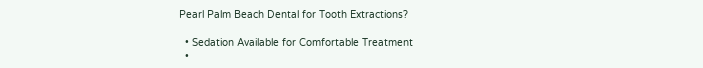Pearl Palm Beach Dental for Tooth Extractions?

  • Sedation Available for Comfortable Treatment
  •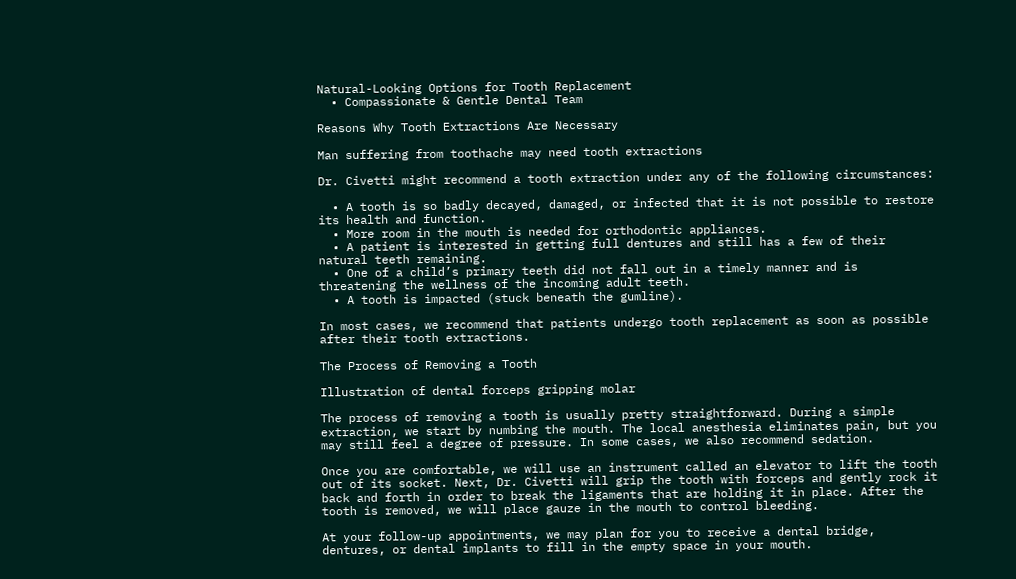Natural-Looking Options for Tooth Replacement
  • Compassionate & Gentle Dental Team

Reasons Why Tooth Extractions Are Necessary

Man suffering from toothache may need tooth extractions

Dr. Civetti might recommend a tooth extraction under any of the following circumstances:

  • A tooth is so badly decayed, damaged, or infected that it is not possible to restore its health and function.
  • More room in the mouth is needed for orthodontic appliances.
  • A patient is interested in getting full dentures and still has a few of their natural teeth remaining.
  • One of a child’s primary teeth did not fall out in a timely manner and is threatening the wellness of the incoming adult teeth.
  • A tooth is impacted (stuck beneath the gumline).

In most cases, we recommend that patients undergo tooth replacement as soon as possible after their tooth extractions.

The Process of Removing a Tooth

Illustration of dental forceps gripping molar

The process of removing a tooth is usually pretty straightforward. During a simple extraction, we start by numbing the mouth. The local anesthesia eliminates pain, but you may still feel a degree of pressure. In some cases, we also recommend sedation.

Once you are comfortable, we will use an instrument called an elevator to lift the tooth out of its socket. Next, Dr. Civetti will grip the tooth with forceps and gently rock it back and forth in order to break the ligaments that are holding it in place. After the tooth is removed, we will place gauze in the mouth to control bleeding.

At your follow-up appointments, we may plan for you to receive a dental bridge, dentures, or dental implants to fill in the empty space in your mouth.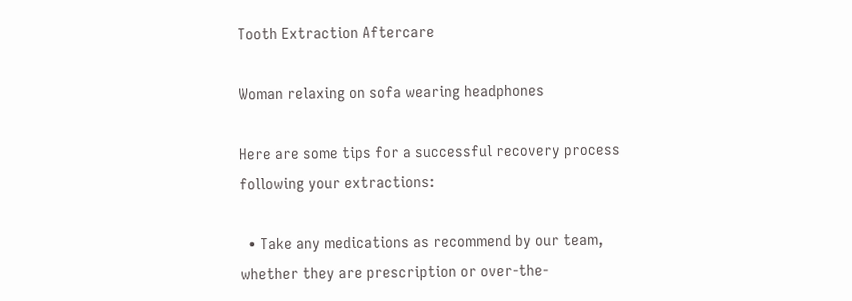Tooth Extraction Aftercare

Woman relaxing on sofa wearing headphones

Here are some tips for a successful recovery process following your extractions:

  • Take any medications as recommend by our team, whether they are prescription or over-the-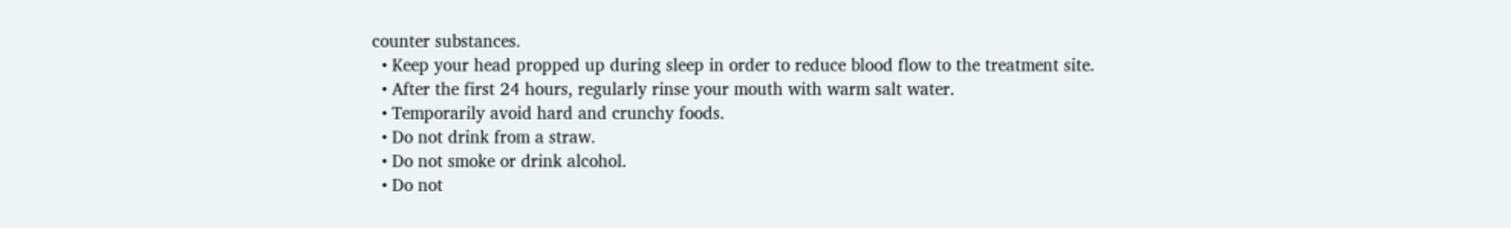counter substances.
  • Keep your head propped up during sleep in order to reduce blood flow to the treatment site.
  • After the first 24 hours, regularly rinse your mouth with warm salt water.
  • Temporarily avoid hard and crunchy foods.
  • Do not drink from a straw.
  • Do not smoke or drink alcohol.
  • Do not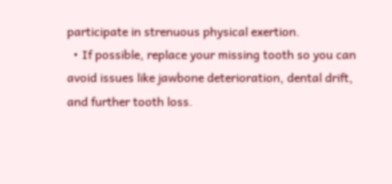participate in strenuous physical exertion.
  • If possible, replace your missing tooth so you can avoid issues like jawbone deterioration, dental drift, and further tooth loss.